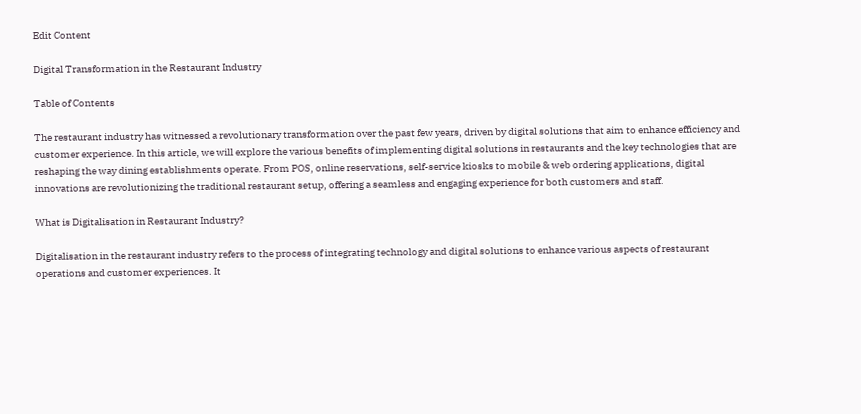Edit Content

Digital Transformation in the Restaurant Industry

Table of Contents

The restaurant industry has witnessed a revolutionary transformation over the past few years, driven by digital solutions that aim to enhance efficiency and customer experience. In this article, we will explore the various benefits of implementing digital solutions in restaurants and the key technologies that are reshaping the way dining establishments operate. From POS, online reservations, self-service kiosks to mobile & web ordering applications, digital innovations are revolutionizing the traditional restaurant setup, offering a seamless and engaging experience for both customers and staff.

What is Digitalisation in Restaurant Industry?

Digitalisation in the restaurant industry refers to the process of integrating technology and digital solutions to enhance various aspects of restaurant operations and customer experiences. It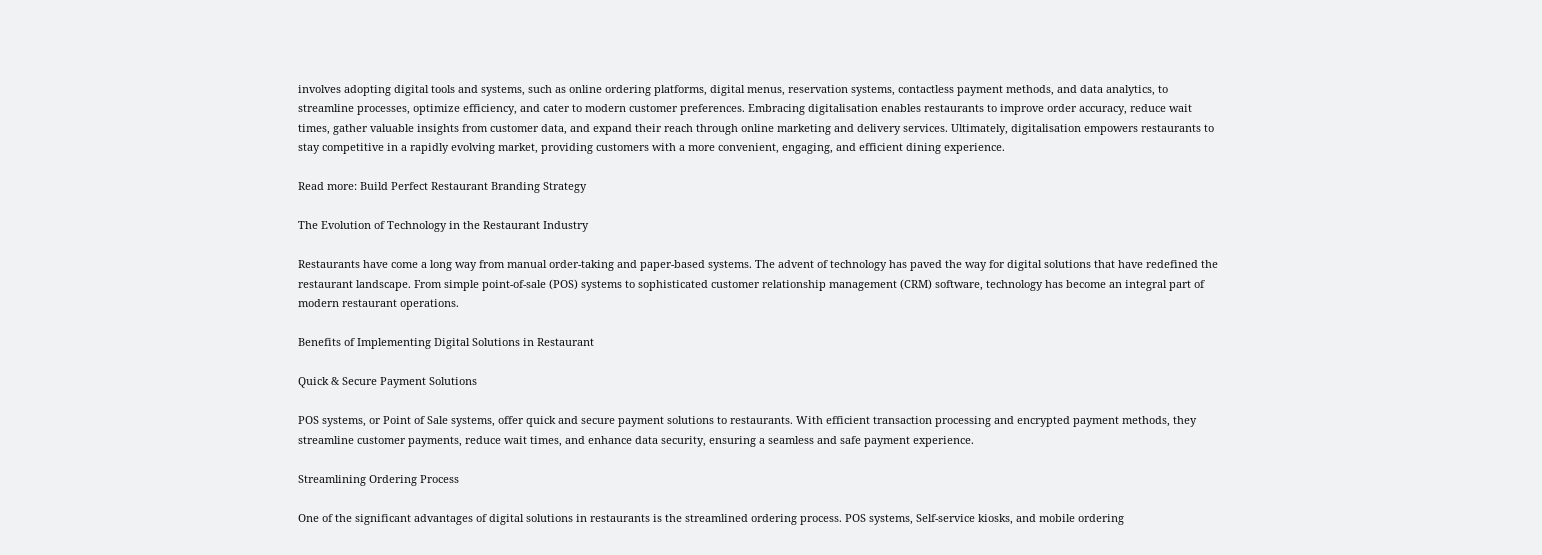involves adopting digital tools and systems, such as online ordering platforms, digital menus, reservation systems, contactless payment methods, and data analytics, to streamline processes, optimize efficiency, and cater to modern customer preferences. Embracing digitalisation enables restaurants to improve order accuracy, reduce wait times, gather valuable insights from customer data, and expand their reach through online marketing and delivery services. Ultimately, digitalisation empowers restaurants to stay competitive in a rapidly evolving market, providing customers with a more convenient, engaging, and efficient dining experience.

Read more: Build Perfect Restaurant Branding Strategy

The Evolution of Technology in the Restaurant Industry

Restaurants have come a long way from manual order-taking and paper-based systems. The advent of technology has paved the way for digital solutions that have redefined the restaurant landscape. From simple point-of-sale (POS) systems to sophisticated customer relationship management (CRM) software, technology has become an integral part of modern restaurant operations.

Benefits of Implementing Digital Solutions in Restaurant

Quick & Secure Payment Solutions

POS systems, or Point of Sale systems, offer quick and secure payment solutions to restaurants. With efficient transaction processing and encrypted payment methods, they streamline customer payments, reduce wait times, and enhance data security, ensuring a seamless and safe payment experience.

Streamlining Ordering Process

One of the significant advantages of digital solutions in restaurants is the streamlined ordering process. POS systems, Self-service kiosks, and mobile ordering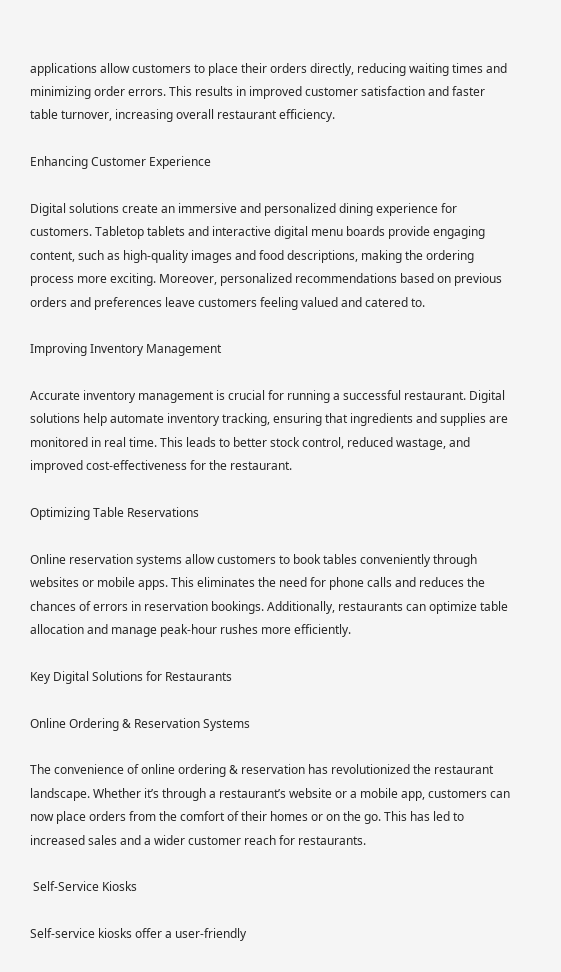applications allow customers to place their orders directly, reducing waiting times and minimizing order errors. This results in improved customer satisfaction and faster table turnover, increasing overall restaurant efficiency.

Enhancing Customer Experience

Digital solutions create an immersive and personalized dining experience for customers. Tabletop tablets and interactive digital menu boards provide engaging content, such as high-quality images and food descriptions, making the ordering process more exciting. Moreover, personalized recommendations based on previous orders and preferences leave customers feeling valued and catered to.

Improving Inventory Management

Accurate inventory management is crucial for running a successful restaurant. Digital solutions help automate inventory tracking, ensuring that ingredients and supplies are monitored in real time. This leads to better stock control, reduced wastage, and improved cost-effectiveness for the restaurant.

Optimizing Table Reservations

Online reservation systems allow customers to book tables conveniently through websites or mobile apps. This eliminates the need for phone calls and reduces the chances of errors in reservation bookings. Additionally, restaurants can optimize table allocation and manage peak-hour rushes more efficiently.

Key Digital Solutions for Restaurants

Online Ordering & Reservation Systems

The convenience of online ordering & reservation has revolutionized the restaurant landscape. Whether it’s through a restaurant’s website or a mobile app, customers can now place orders from the comfort of their homes or on the go. This has led to increased sales and a wider customer reach for restaurants.

 Self-Service Kiosks

Self-service kiosks offer a user-friendly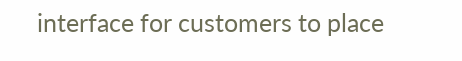interface for customers to place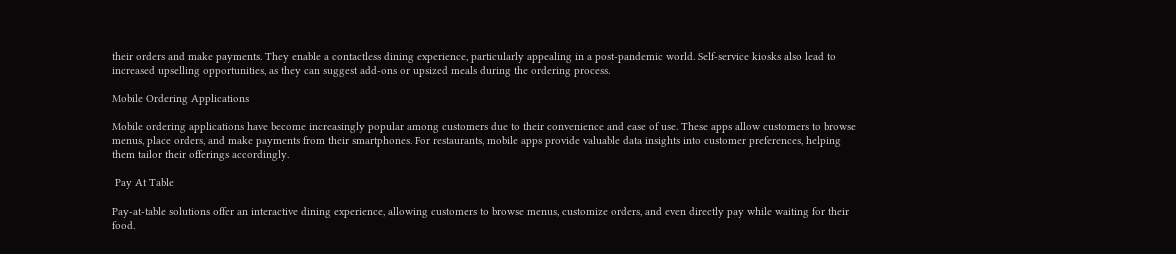their orders and make payments. They enable a contactless dining experience, particularly appealing in a post-pandemic world. Self-service kiosks also lead to increased upselling opportunities, as they can suggest add-ons or upsized meals during the ordering process.

Mobile Ordering Applications

Mobile ordering applications have become increasingly popular among customers due to their convenience and ease of use. These apps allow customers to browse menus, place orders, and make payments from their smartphones. For restaurants, mobile apps provide valuable data insights into customer preferences, helping them tailor their offerings accordingly.

 Pay At Table

Pay-at-table solutions offer an interactive dining experience, allowing customers to browse menus, customize orders, and even directly pay while waiting for their food.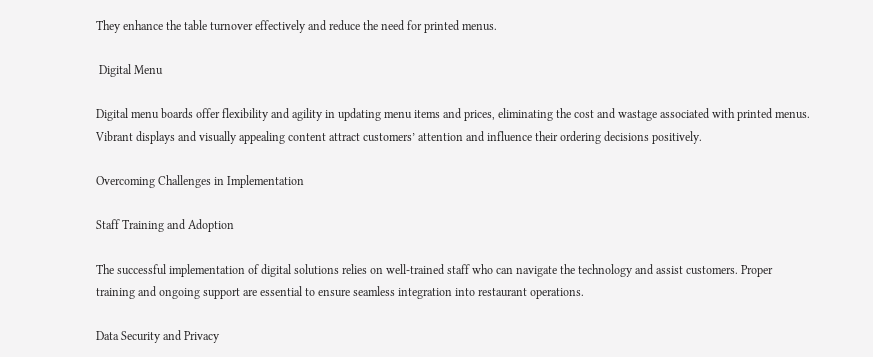They enhance the table turnover effectively and reduce the need for printed menus.

 Digital Menu

Digital menu boards offer flexibility and agility in updating menu items and prices, eliminating the cost and wastage associated with printed menus. Vibrant displays and visually appealing content attract customers’ attention and influence their ordering decisions positively.

Overcoming Challenges in Implementation

Staff Training and Adoption

The successful implementation of digital solutions relies on well-trained staff who can navigate the technology and assist customers. Proper training and ongoing support are essential to ensure seamless integration into restaurant operations.

Data Security and Privacy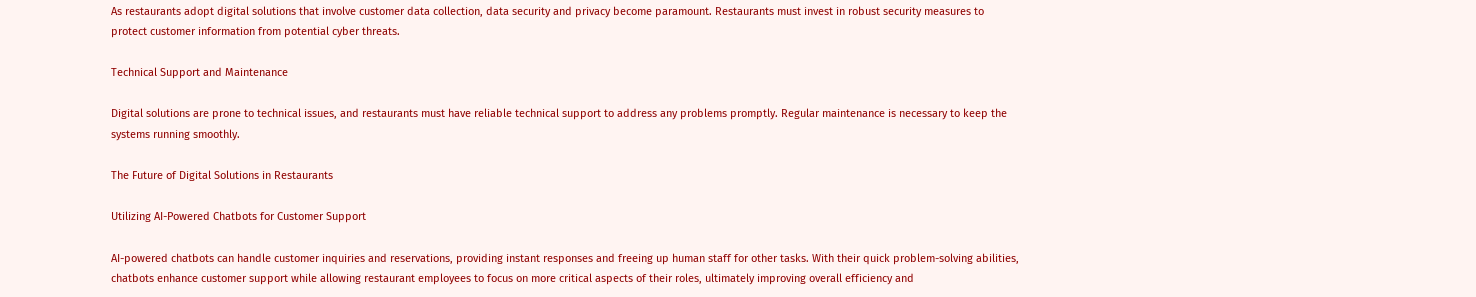As restaurants adopt digital solutions that involve customer data collection, data security and privacy become paramount. Restaurants must invest in robust security measures to protect customer information from potential cyber threats.

Technical Support and Maintenance

Digital solutions are prone to technical issues, and restaurants must have reliable technical support to address any problems promptly. Regular maintenance is necessary to keep the systems running smoothly.

The Future of Digital Solutions in Restaurants

Utilizing AI-Powered Chatbots for Customer Support

AI-powered chatbots can handle customer inquiries and reservations, providing instant responses and freeing up human staff for other tasks. With their quick problem-solving abilities, chatbots enhance customer support while allowing restaurant employees to focus on more critical aspects of their roles, ultimately improving overall efficiency and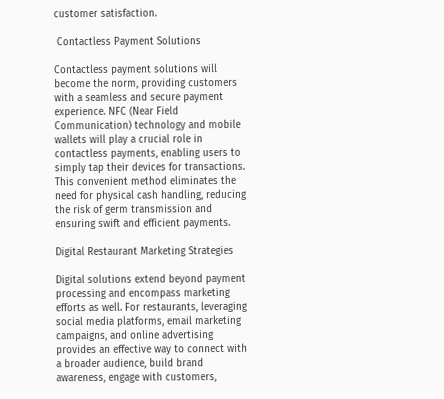customer satisfaction.

 Contactless Payment Solutions

Contactless payment solutions will become the norm, providing customers with a seamless and secure payment experience. NFC (Near Field Communication) technology and mobile wallets will play a crucial role in contactless payments, enabling users to simply tap their devices for transactions. This convenient method eliminates the need for physical cash handling, reducing the risk of germ transmission and ensuring swift and efficient payments.

Digital Restaurant Marketing Strategies

Digital solutions extend beyond payment processing and encompass marketing efforts as well. For restaurants, leveraging social media platforms, email marketing campaigns, and online advertising provides an effective way to connect with a broader audience, build brand awareness, engage with customers,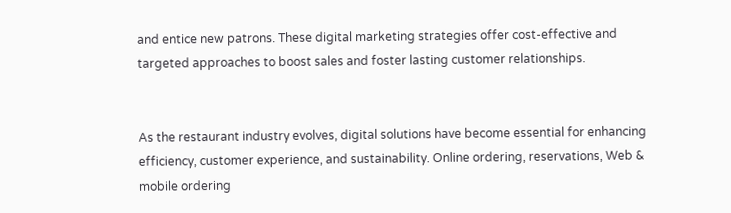and entice new patrons. These digital marketing strategies offer cost-effective and targeted approaches to boost sales and foster lasting customer relationships.


As the restaurant industry evolves, digital solutions have become essential for enhancing efficiency, customer experience, and sustainability. Online ordering, reservations, Web & mobile ordering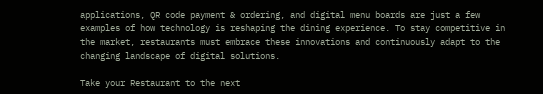applications, QR code payment & ordering, and digital menu boards are just a few examples of how technology is reshaping the dining experience. To stay competitive in the market, restaurants must embrace these innovations and continuously adapt to the changing landscape of digital solutions.

Take your Restaurant to the next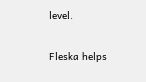level.

Fleska helps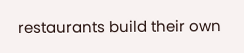restaurants build their own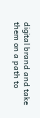digital brand and take them on a path to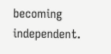becoming independent.